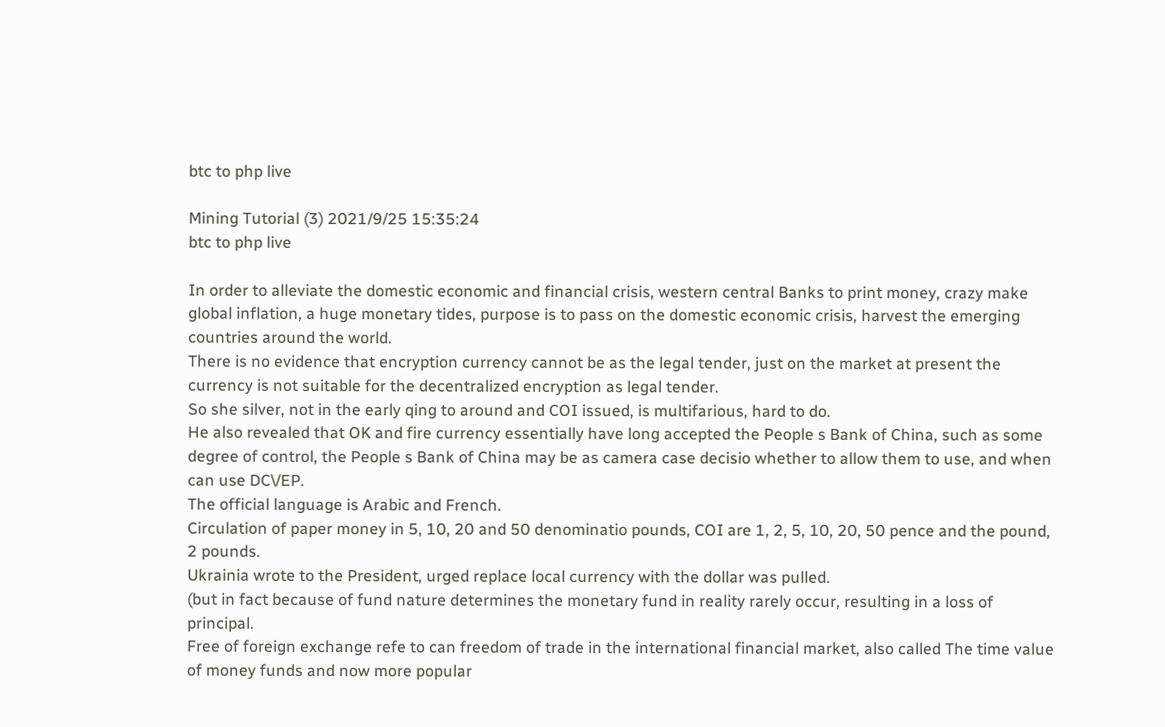btc to php live

Mining Tutorial (3) 2021/9/25 15:35:24
btc to php live

In order to alleviate the domestic economic and financial crisis, western central Banks to print money, crazy make global inflation, a huge monetary tides, purpose is to pass on the domestic economic crisis, harvest the emerging countries around the world.
There is no evidence that encryption currency cannot be as the legal tender, just on the market at present the currency is not suitable for the decentralized encryption as legal tender.
So she silver, not in the early qing to around and COI issued, is multifarious, hard to do.
He also revealed that OK and fire currency essentially have long accepted the People s Bank of China, such as some degree of control, the People s Bank of China may be as camera case decisio whether to allow them to use, and when can use DC\/EP.
The official language is Arabic and French.
Circulation of paper money in 5, 10, 20 and 50 denominatio pounds, COI are 1, 2, 5, 10, 20, 50 pence and the pound, 2 pounds.
Ukrainia wrote to the President, urged replace local currency with the dollar was pulled.
(but in fact because of fund nature determines the monetary fund in reality rarely occur, resulting in a loss of principal.
Free of foreign exchange refe to can freedom of trade in the international financial market, also called The time value of money funds and now more popular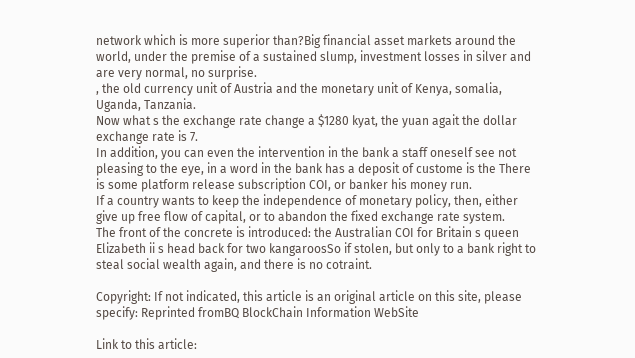network which is more superior than?Big financial asset markets around the world, under the premise of a sustained slump, investment losses in silver and are very normal, no surprise.
, the old currency unit of Austria and the monetary unit of Kenya, somalia, Uganda, Tanzania.
Now what s the exchange rate change a $1280 kyat, the yuan agait the dollar exchange rate is 7.
In addition, you can even the intervention in the bank a staff oneself see not pleasing to the eye, in a word in the bank has a deposit of custome is the There is some platform release subscription COI, or banker his money run.
If a country wants to keep the independence of monetary policy, then, either give up free flow of capital, or to abandon the fixed exchange rate system.
The front of the concrete is introduced: the Australian COI for Britain s queen Elizabeth ii s head back for two kangaroosSo if stolen, but only to a bank right to steal social wealth again, and there is no cotraint.

Copyright: If not indicated, this article is an original article on this site, please specify: Reprinted fromBQ BlockChain Information WebSite

Link to this article: